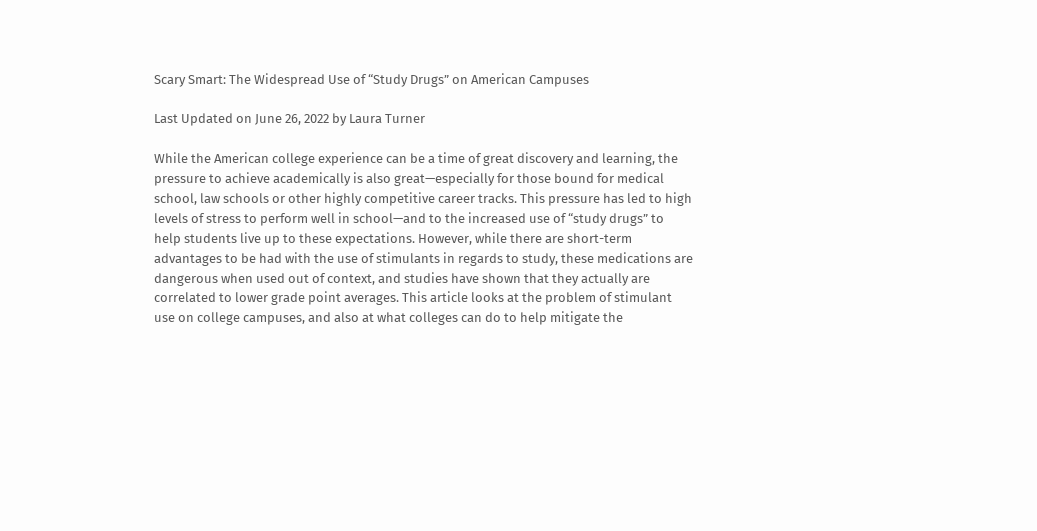Scary Smart: The Widespread Use of “Study Drugs” on American Campuses

Last Updated on June 26, 2022 by Laura Turner

While the American college experience can be a time of great discovery and learning, the pressure to achieve academically is also great—especially for those bound for medical school, law schools or other highly competitive career tracks. This pressure has led to high levels of stress to perform well in school—and to the increased use of “study drugs” to help students live up to these expectations. However, while there are short-term advantages to be had with the use of stimulants in regards to study, these medications are dangerous when used out of context, and studies have shown that they actually are correlated to lower grade point averages. This article looks at the problem of stimulant use on college campuses, and also at what colleges can do to help mitigate the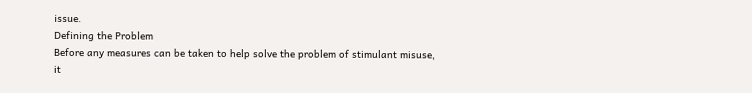issue.
Defining the Problem
Before any measures can be taken to help solve the problem of stimulant misuse, it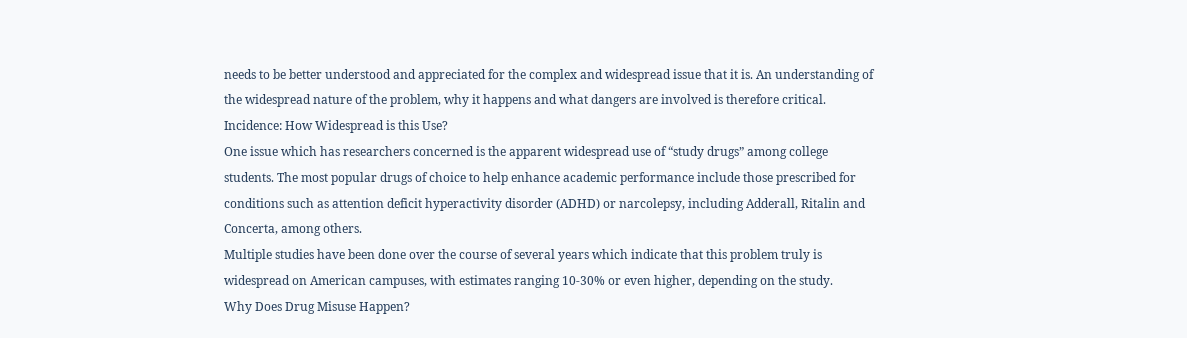needs to be better understood and appreciated for the complex and widespread issue that it is. An understanding of the widespread nature of the problem, why it happens and what dangers are involved is therefore critical.
Incidence: How Widespread is this Use?
One issue which has researchers concerned is the apparent widespread use of “study drugs” among college students. The most popular drugs of choice to help enhance academic performance include those prescribed for conditions such as attention deficit hyperactivity disorder (ADHD) or narcolepsy, including Adderall, Ritalin and Concerta, among others.
Multiple studies have been done over the course of several years which indicate that this problem truly is widespread on American campuses, with estimates ranging 10-30% or even higher, depending on the study.
Why Does Drug Misuse Happen?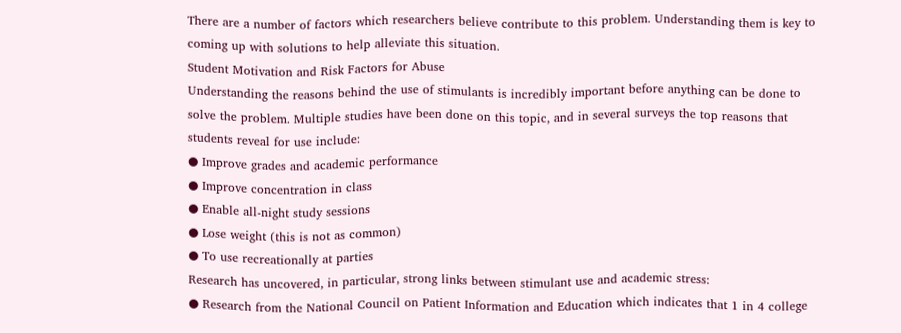There are a number of factors which researchers believe contribute to this problem. Understanding them is key to coming up with solutions to help alleviate this situation.
Student Motivation and Risk Factors for Abuse
Understanding the reasons behind the use of stimulants is incredibly important before anything can be done to solve the problem. Multiple studies have been done on this topic, and in several surveys the top reasons that students reveal for use include:
● Improve grades and academic performance
● Improve concentration in class
● Enable all-night study sessions
● Lose weight (this is not as common)
● To use recreationally at parties
Research has uncovered, in particular, strong links between stimulant use and academic stress:
● Research from the National Council on Patient Information and Education which indicates that 1 in 4 college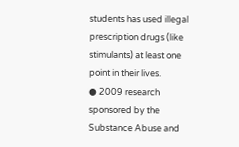students has used illegal prescription drugs (like stimulants) at least one point in their lives.
● 2009 research sponsored by the Substance Abuse and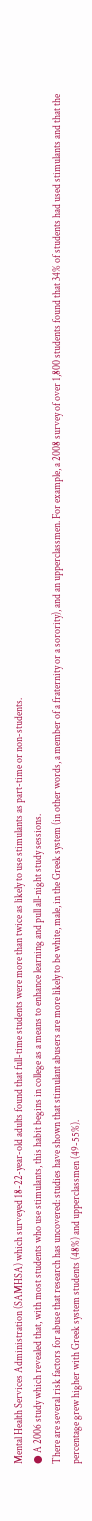Mental Health Services Administration (SAMHSA) which surveyed 18-22-year-old adults found that full-time students were more than twice as likely to use stimulants as part-time or non-students.
● A 2006 study which revealed that, with most students who use stimulants, this habit begins in college as a means to enhance learning and pull all-night study sessions.
There are several risk factors for abuse that research has uncovered: studies have shown that stimulant abusers are more likely to be white, male, in the Greek system (in other words, a member of a fraternity or a sorority), and an upperclassmen. For example, a 2008 survey of over 1,800 students found that 34% of students had used stimulants and that the percentage grew higher with Greek system students (48%) and upperclassmen (49-55%).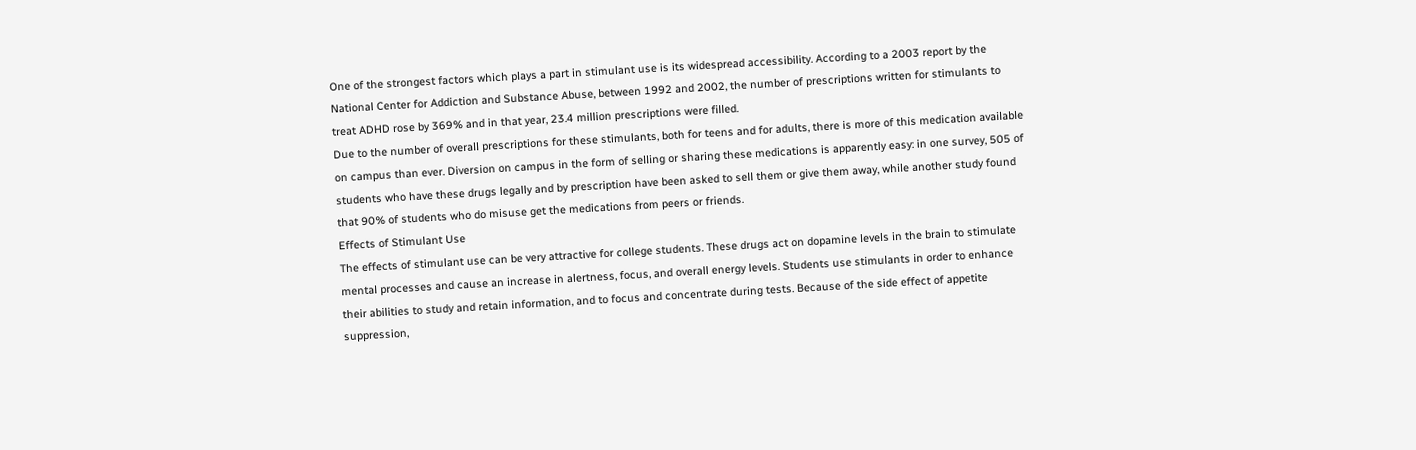One of the strongest factors which plays a part in stimulant use is its widespread accessibility. According to a 2003 report by the National Center for Addiction and Substance Abuse, between 1992 and 2002, the number of prescriptions written for stimulants to treat ADHD rose by 369% and in that year, 23.4 million prescriptions were filled.
Due to the number of overall prescriptions for these stimulants, both for teens and for adults, there is more of this medication available on campus than ever. Diversion on campus in the form of selling or sharing these medications is apparently easy: in one survey, 505 of students who have these drugs legally and by prescription have been asked to sell them or give them away, while another study found that 90% of students who do misuse get the medications from peers or friends.
Effects of Stimulant Use
The effects of stimulant use can be very attractive for college students. These drugs act on dopamine levels in the brain to stimulate mental processes and cause an increase in alertness, focus, and overall energy levels. Students use stimulants in order to enhance their abilities to study and retain information, and to focus and concentrate during tests. Because of the side effect of appetite suppression,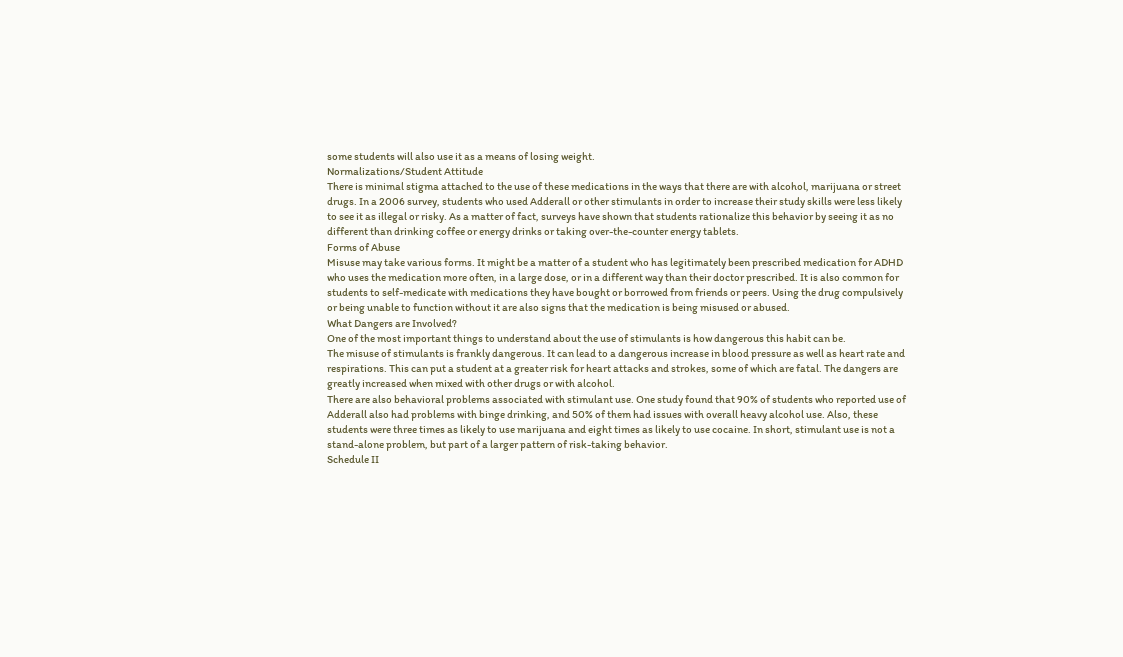some students will also use it as a means of losing weight.
Normalizations/Student Attitude
There is minimal stigma attached to the use of these medications in the ways that there are with alcohol, marijuana or street drugs. In a 2006 survey, students who used Adderall or other stimulants in order to increase their study skills were less likely to see it as illegal or risky. As a matter of fact, surveys have shown that students rationalize this behavior by seeing it as no different than drinking coffee or energy drinks or taking over-the-counter energy tablets.
Forms of Abuse
Misuse may take various forms. It might be a matter of a student who has legitimately been prescribed medication for ADHD who uses the medication more often, in a large dose, or in a different way than their doctor prescribed. It is also common for students to self-medicate with medications they have bought or borrowed from friends or peers. Using the drug compulsively or being unable to function without it are also signs that the medication is being misused or abused.
What Dangers are Involved?
One of the most important things to understand about the use of stimulants is how dangerous this habit can be.
The misuse of stimulants is frankly dangerous. It can lead to a dangerous increase in blood pressure as well as heart rate and respirations. This can put a student at a greater risk for heart attacks and strokes, some of which are fatal. The dangers are greatly increased when mixed with other drugs or with alcohol.
There are also behavioral problems associated with stimulant use. One study found that 90% of students who reported use of Adderall also had problems with binge drinking, and 50% of them had issues with overall heavy alcohol use. Also, these students were three times as likely to use marijuana and eight times as likely to use cocaine. In short, stimulant use is not a stand-alone problem, but part of a larger pattern of risk-taking behavior.
Schedule II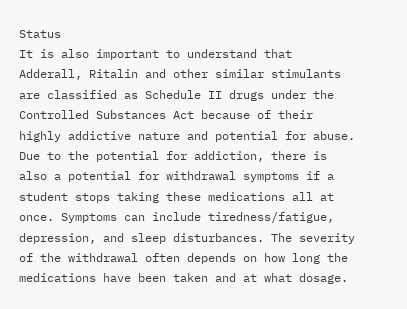Status
It is also important to understand that Adderall, Ritalin and other similar stimulants are classified as Schedule II drugs under the Controlled Substances Act because of their highly addictive nature and potential for abuse.
Due to the potential for addiction, there is also a potential for withdrawal symptoms if a student stops taking these medications all at once. Symptoms can include tiredness/fatigue, depression, and sleep disturbances. The severity of the withdrawal often depends on how long the medications have been taken and at what dosage.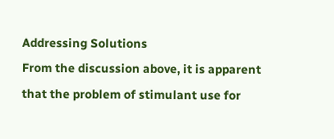Addressing Solutions
From the discussion above, it is apparent that the problem of stimulant use for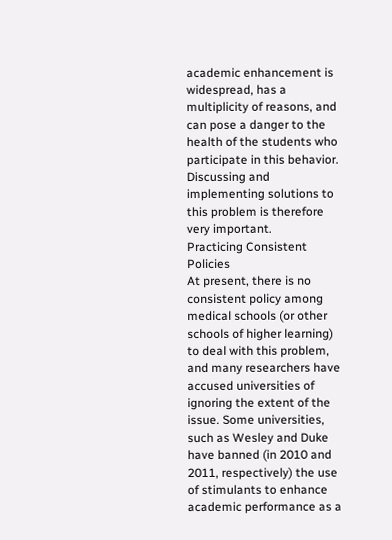academic enhancement is widespread, has a multiplicity of reasons, and can pose a danger to the health of the students who participate in this behavior. Discussing and implementing solutions to this problem is therefore very important.
Practicing Consistent Policies
At present, there is no consistent policy among medical schools (or other schools of higher learning) to deal with this problem, and many researchers have accused universities of ignoring the extent of the issue. Some universities, such as Wesley and Duke have banned (in 2010 and 2011, respectively) the use of stimulants to enhance academic performance as a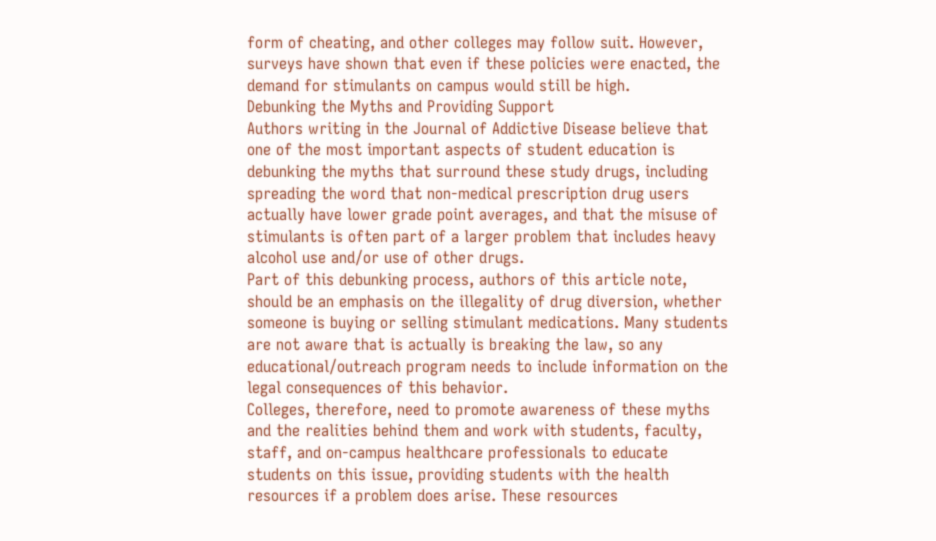form of cheating, and other colleges may follow suit. However, surveys have shown that even if these policies were enacted, the demand for stimulants on campus would still be high.
Debunking the Myths and Providing Support
Authors writing in the Journal of Addictive Disease believe that one of the most important aspects of student education is debunking the myths that surround these study drugs, including spreading the word that non-medical prescription drug users actually have lower grade point averages, and that the misuse of stimulants is often part of a larger problem that includes heavy alcohol use and/or use of other drugs.
Part of this debunking process, authors of this article note, should be an emphasis on the illegality of drug diversion, whether someone is buying or selling stimulant medications. Many students are not aware that is actually is breaking the law, so any educational/outreach program needs to include information on the legal consequences of this behavior.
Colleges, therefore, need to promote awareness of these myths and the realities behind them and work with students, faculty, staff, and on-campus healthcare professionals to educate students on this issue, providing students with the health resources if a problem does arise. These resources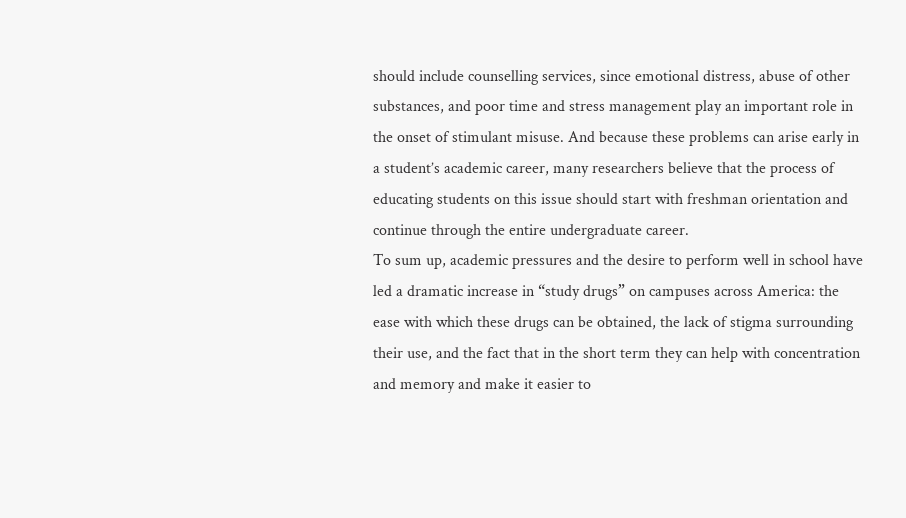should include counselling services, since emotional distress, abuse of other substances, and poor time and stress management play an important role in the onset of stimulant misuse. And because these problems can arise early in a student’s academic career, many researchers believe that the process of educating students on this issue should start with freshman orientation and continue through the entire undergraduate career.
To sum up, academic pressures and the desire to perform well in school have led a dramatic increase in “study drugs” on campuses across America: the ease with which these drugs can be obtained, the lack of stigma surrounding their use, and the fact that in the short term they can help with concentration and memory and make it easier to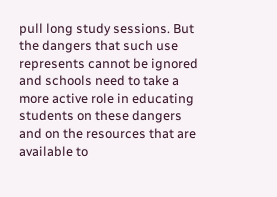pull long study sessions. But the dangers that such use represents cannot be ignored and schools need to take a more active role in educating students on these dangers and on the resources that are available to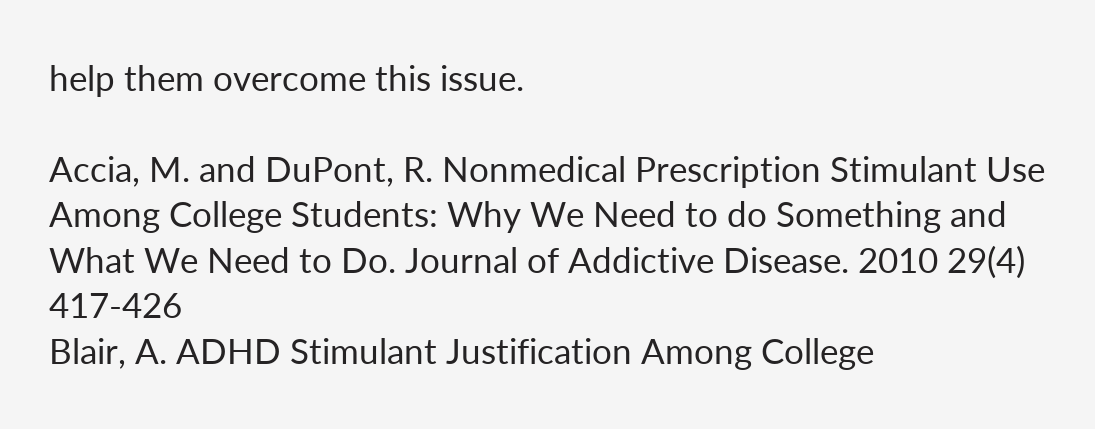help them overcome this issue.

Accia, M. and DuPont, R. Nonmedical Prescription Stimulant Use Among College Students: Why We Need to do Something and What We Need to Do. Journal of Addictive Disease. 2010 29(4) 417-426
Blair, A. ADHD Stimulant Justification Among College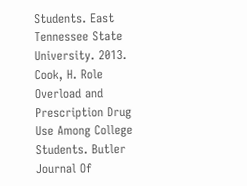Students. East Tennessee State University. 2013.
Cook, H. Role Overload and Prescription Drug Use Among College Students. Butler Journal Of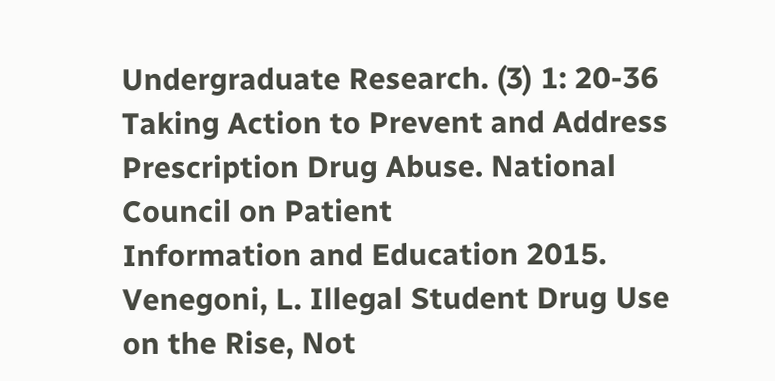Undergraduate Research. (3) 1: 20-36
Taking Action to Prevent and Address Prescription Drug Abuse. National Council on Patient
Information and Education 2015.
Venegoni, L. Illegal Student Drug Use on the Rise, Not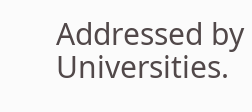Addressed by Universities.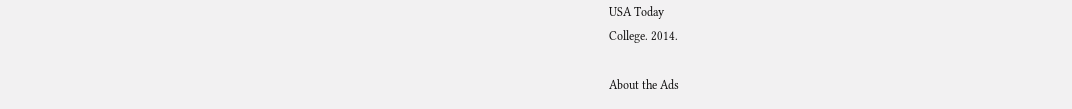USA Today
College. 2014.

About the Ads